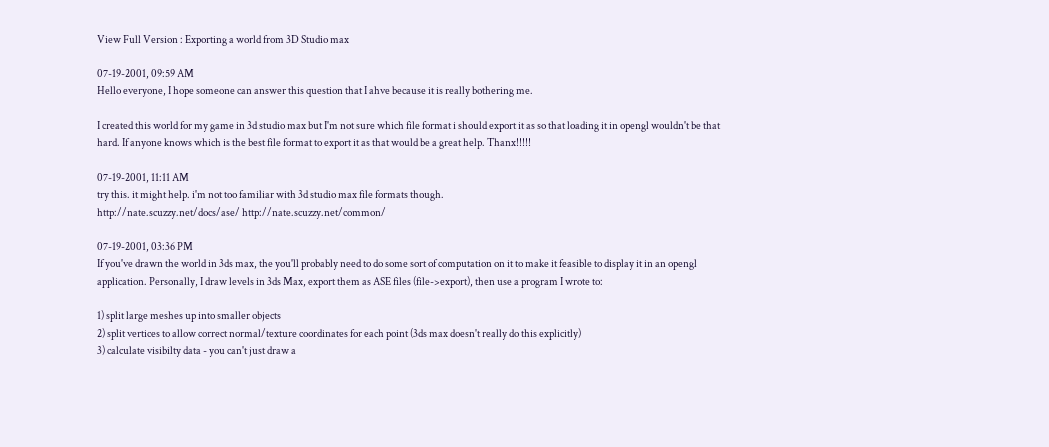View Full Version : Exporting a world from 3D Studio max

07-19-2001, 09:59 AM
Hello everyone, I hope someone can answer this question that I ahve because it is really bothering me.

I created this world for my game in 3d studio max but I'm not sure which file format i should export it as so that loading it in opengl wouldn't be that hard. If anyone knows which is the best file format to export it as that would be a great help. Thanx!!!!!

07-19-2001, 11:11 AM
try this. it might help. i'm not too familiar with 3d studio max file formats though.
http://nate.scuzzy.net/docs/ase/ http://nate.scuzzy.net/common/

07-19-2001, 03:36 PM
If you've drawn the world in 3ds max, the you'll probably need to do some sort of computation on it to make it feasible to display it in an opengl application. Personally, I draw levels in 3ds Max, export them as ASE files (file->export), then use a program I wrote to:

1) split large meshes up into smaller objects
2) split vertices to allow correct normal/texture coordinates for each point (3ds max doesn't really do this explicitly)
3) calculate visibilty data - you can't just draw a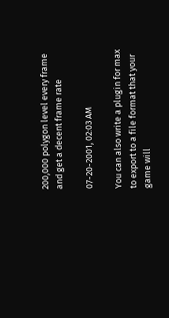200,000 polygon level every frame and get a decent frame rate

07-20-2001, 02:03 AM

You can also write a plugin for max to export to a file format that your game will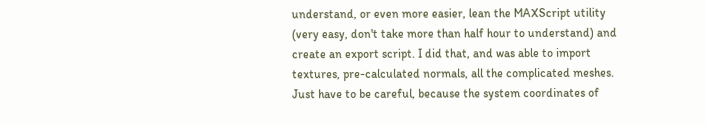understand, or even more easier, lean the MAXScript utility (very easy, don't take more than half hour to understand) and create an export script. I did that, and was able to import textures, pre-calculated normals, all the complicated meshes. Just have to be careful, because the system coordinates of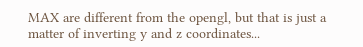MAX are different from the opengl, but that is just a matter of inverting y and z coordinates...